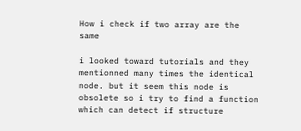How i check if two array are the same

i looked toward tutorials and they mentionned many times the identical node. but it seem this node is obsolete so i try to find a function which can detect if structure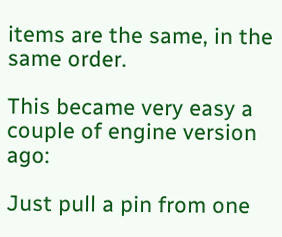items are the same, in the same order.

This became very easy a couple of engine version ago:

Just pull a pin from one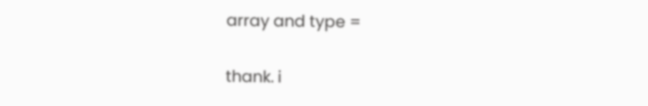array and type =

thank. i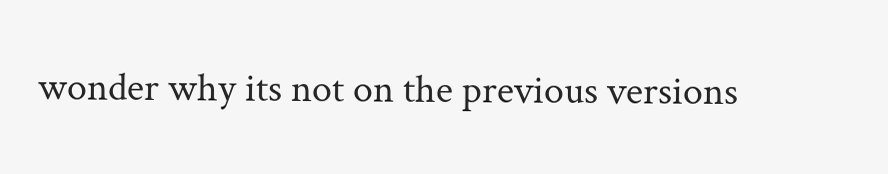wonder why its not on the previous versions